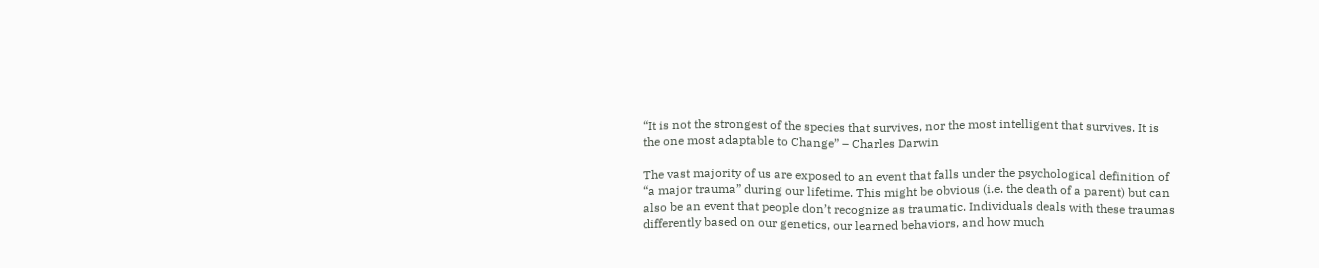“It is not the strongest of the species that survives, nor the most intelligent that survives. It is the one most adaptable to Change” – Charles Darwin

The vast majority of us are exposed to an event that falls under the psychological definition of “a major trauma” during our lifetime. This might be obvious (i.e. the death of a parent) but can also be an event that people don’t recognize as traumatic. Individuals deals with these traumas differently based on our genetics, our learned behaviors, and how much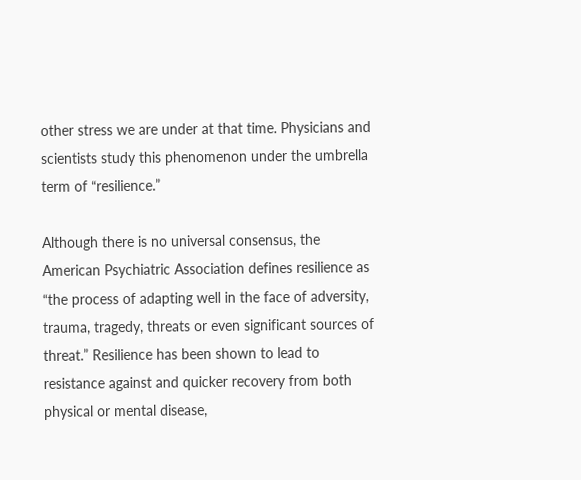other stress we are under at that time. Physicians and scientists study this phenomenon under the umbrella term of “resilience.”

Although there is no universal consensus, the American Psychiatric Association defines resilience as “the process of adapting well in the face of adversity, trauma, tragedy, threats or even significant sources of threat.” Resilience has been shown to lead to resistance against and quicker recovery from both physical or mental disease,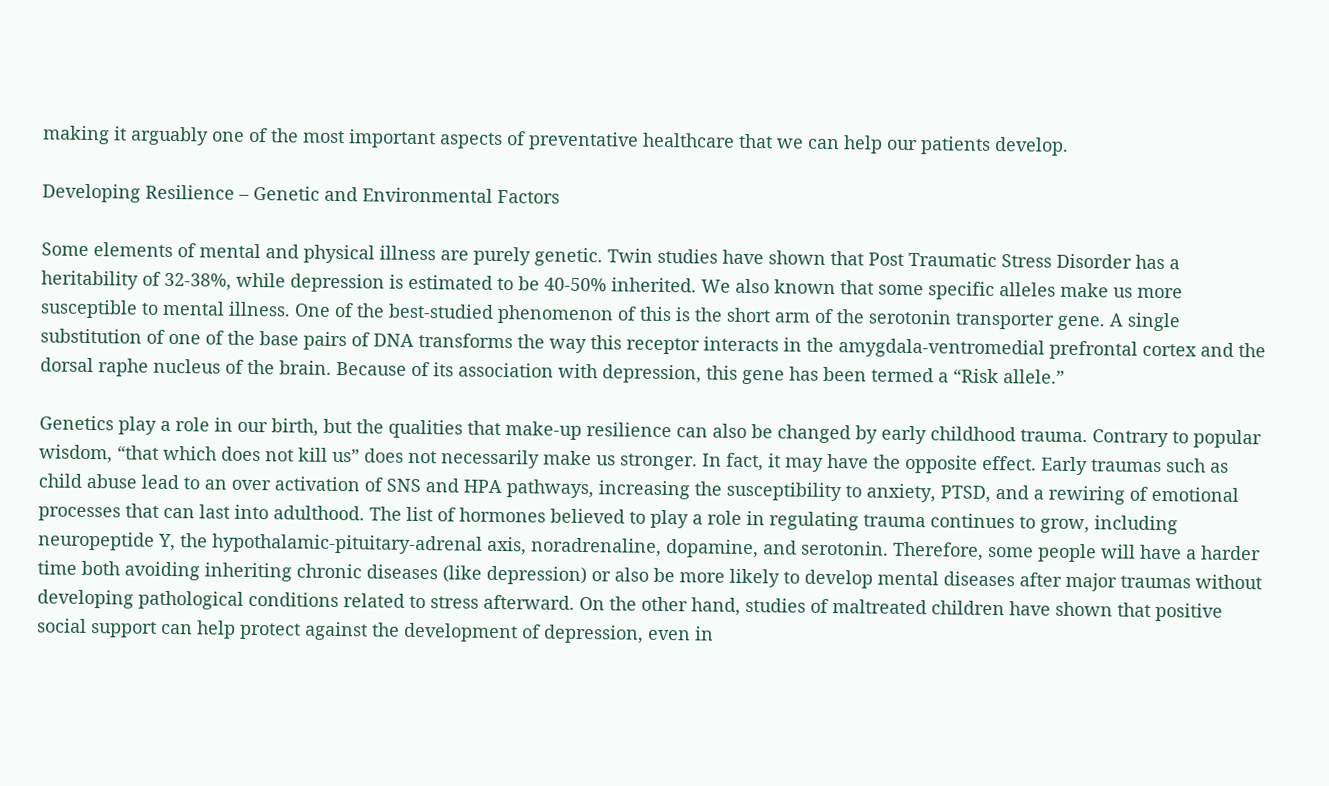making it arguably one of the most important aspects of preventative healthcare that we can help our patients develop.

Developing Resilience – Genetic and Environmental Factors

Some elements of mental and physical illness are purely genetic. Twin studies have shown that Post Traumatic Stress Disorder has a heritability of 32-38%, while depression is estimated to be 40-50% inherited. We also known that some specific alleles make us more susceptible to mental illness. One of the best-studied phenomenon of this is the short arm of the serotonin transporter gene. A single substitution of one of the base pairs of DNA transforms the way this receptor interacts in the amygdala-ventromedial prefrontal cortex and the dorsal raphe nucleus of the brain. Because of its association with depression, this gene has been termed a “Risk allele.”

Genetics play a role in our birth, but the qualities that make-up resilience can also be changed by early childhood trauma. Contrary to popular wisdom, “that which does not kill us” does not necessarily make us stronger. In fact, it may have the opposite effect. Early traumas such as child abuse lead to an over activation of SNS and HPA pathways, increasing the susceptibility to anxiety, PTSD, and a rewiring of emotional processes that can last into adulthood. The list of hormones believed to play a role in regulating trauma continues to grow, including neuropeptide Y, the hypothalamic-pituitary-adrenal axis, noradrenaline, dopamine, and serotonin. Therefore, some people will have a harder time both avoiding inheriting chronic diseases (like depression) or also be more likely to develop mental diseases after major traumas without developing pathological conditions related to stress afterward. On the other hand, studies of maltreated children have shown that positive social support can help protect against the development of depression, even in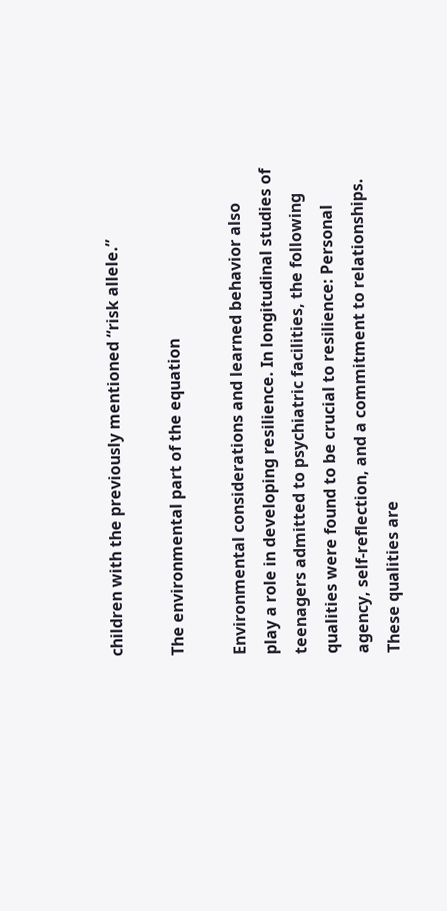children with the previously mentioned “risk allele.”

The environmental part of the equation

Environmental considerations and learned behavior also play a role in developing resilience. In longitudinal studies of teenagers admitted to psychiatric facilities, the following qualities were found to be crucial to resilience: Personal agency, self-reflection, and a commitment to relationships. These qualities are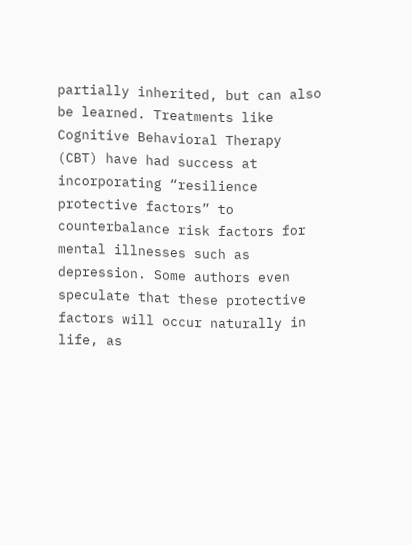partially inherited, but can also be learned. Treatments like Cognitive Behavioral Therapy (CBT) have had success at incorporating “resilience protective factors” to counterbalance risk factors for mental illnesses such as depression. Some authors even speculate that these protective factors will occur naturally in life, as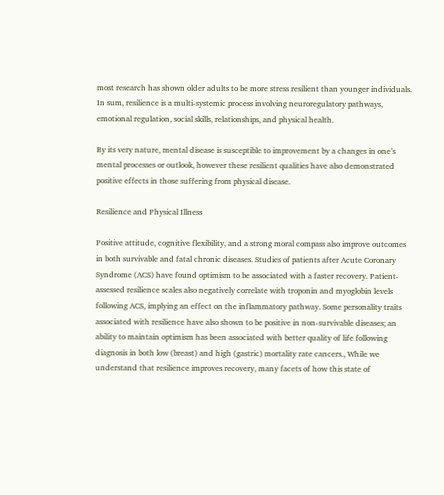most research has shown older adults to be more stress resilient than younger individuals.  In sum, resilience is a multi-systemic process involving neuroregulatory pathways, emotional regulation, social skills, relationships, and physical health.

By its very nature, mental disease is susceptible to improvement by a changes in one’s mental processes or outlook, however these resilient qualities have also demonstrated positive effects in those suffering from physical disease.

Resilience and Physical Illness

Positive attitude, cognitive flexibility, and a strong moral compass also improve outcomes in both survivable and fatal chronic diseases. Studies of patients after Acute Coronary Syndrome (ACS) have found optimism to be associated with a faster recovery. Patient-assessed resilience scales also negatively correlate with troponin and myoglobin levels following ACS, implying an effect on the inflammatory pathway. Some personality traits associated with resilience have also shown to be positive in non-survivable diseases; an ability to maintain optimism has been associated with better quality of life following diagnosis in both low (breast) and high (gastric) mortality rate cancers., While we understand that resilience improves recovery, many facets of how this state of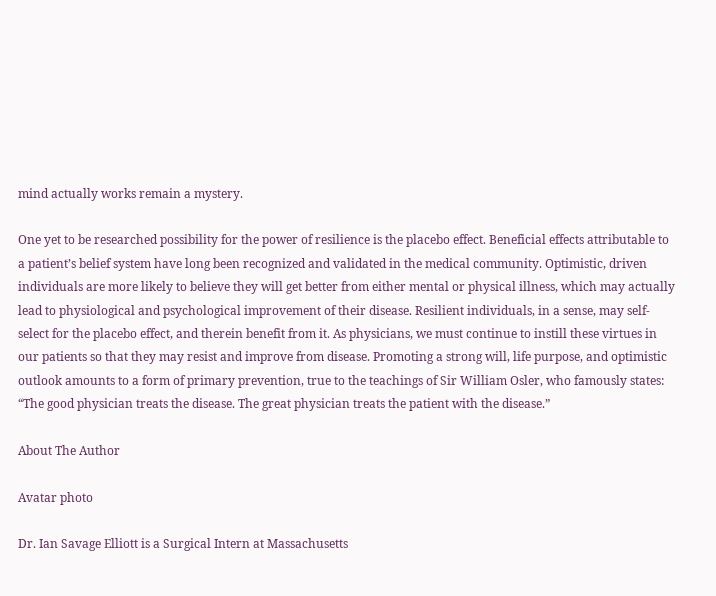mind actually works remain a mystery.

One yet to be researched possibility for the power of resilience is the placebo effect. Beneficial effects attributable to a patient’s belief system have long been recognized and validated in the medical community. Optimistic, driven individuals are more likely to believe they will get better from either mental or physical illness, which may actually lead to physiological and psychological improvement of their disease. Resilient individuals, in a sense, may self-select for the placebo effect, and therein benefit from it. As physicians, we must continue to instill these virtues in our patients so that they may resist and improve from disease. Promoting a strong will, life purpose, and optimistic outlook amounts to a form of primary prevention, true to the teachings of Sir William Osler, who famously states: “The good physician treats the disease. The great physician treats the patient with the disease.”

About The Author

Avatar photo

Dr. Ian Savage Elliott is a Surgical Intern at Massachusetts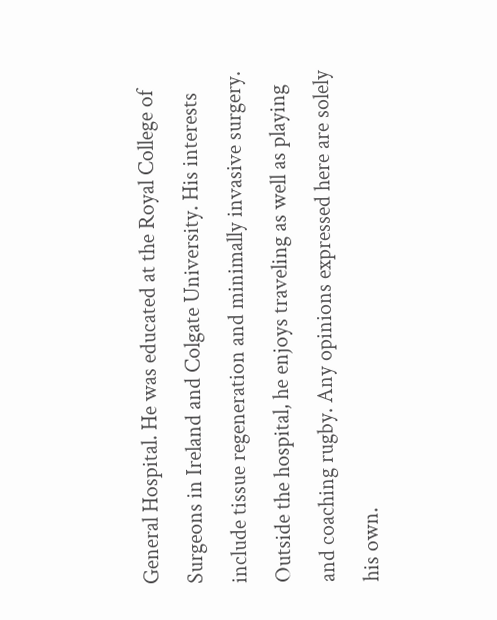General Hospital. He was educated at the Royal College of Surgeons in Ireland and Colgate University. His interests include tissue regeneration and minimally invasive surgery. Outside the hospital, he enjoys traveling as well as playing and coaching rugby. Any opinions expressed here are solely his own.